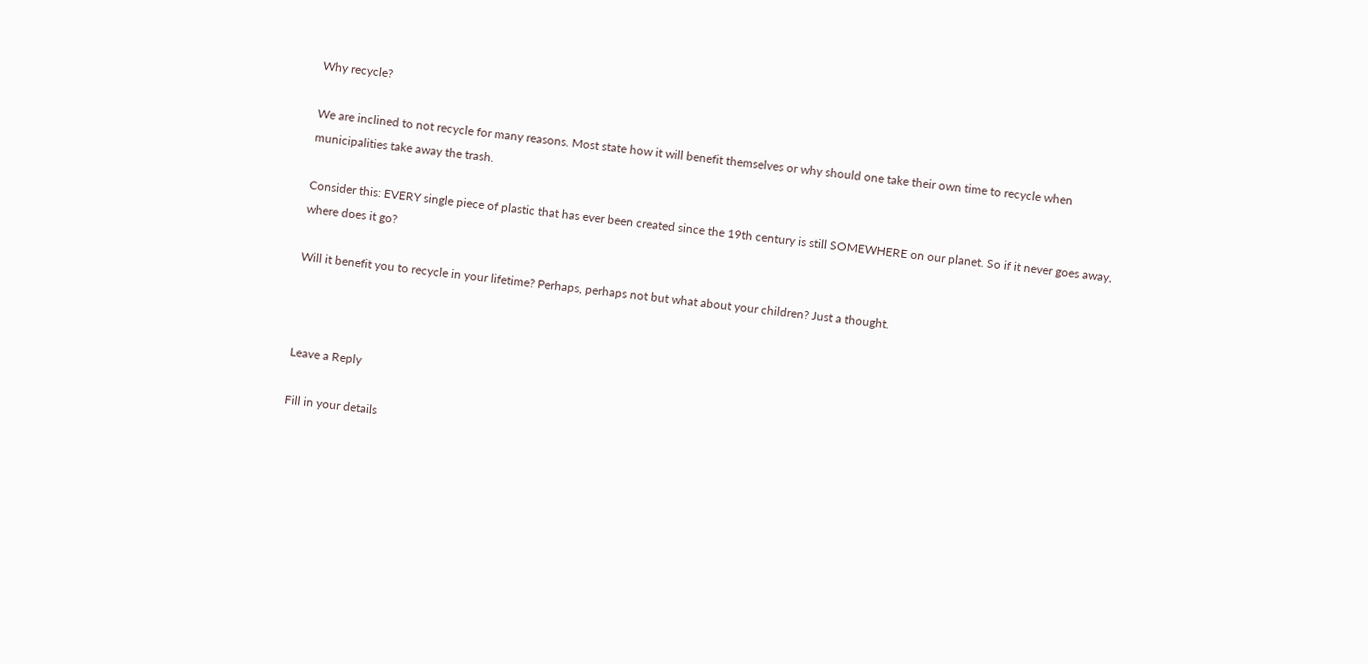Why recycle?

We are inclined to not recycle for many reasons. Most state how it will benefit themselves or why should one take their own time to recycle when municipalities take away the trash.

Consider this: EVERY single piece of plastic that has ever been created since the 19th century is still SOMEWHERE on our planet. So if it never goes away, where does it go?

Will it benefit you to recycle in your lifetime? Perhaps, perhaps not but what about your children? Just a thought.



Leave a Reply

Fill in your details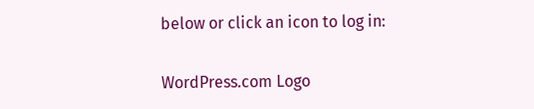below or click an icon to log in:

WordPress.com Logo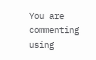You are commenting using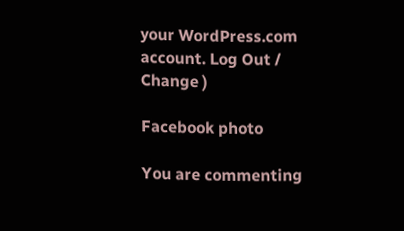your WordPress.com account. Log Out /  Change )

Facebook photo

You are commenting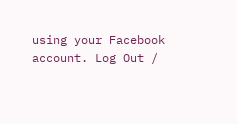using your Facebook account. Log Out /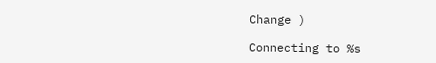Change )

Connecting to %s